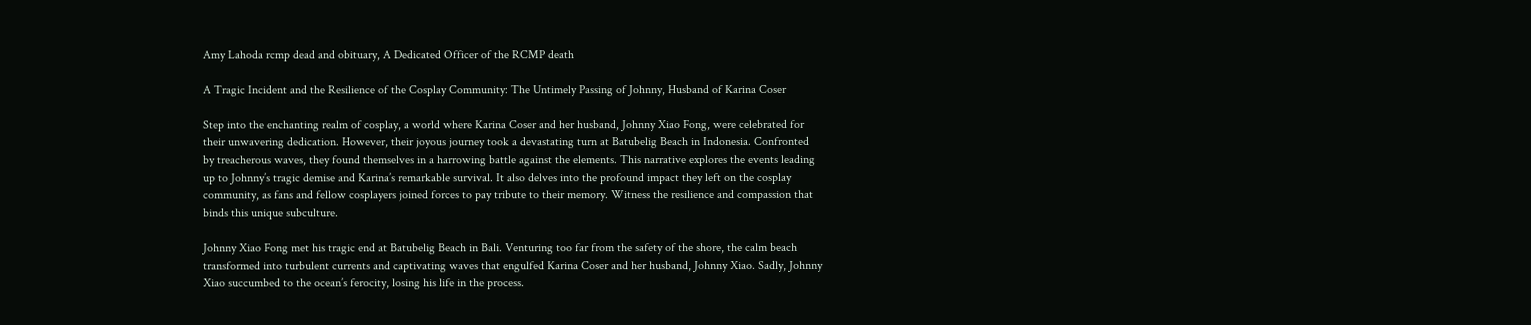Amy Lahoda rcmp dead and obituary, A Dedicated Officer of the RCMP death

A Tragic Incident and the Resilience of the Cosplay Community: The Untimely Passing of Johnny, Husband of Karina Coser

Step into the enchanting realm of cosplay, a world where Karina Coser and her husband, Johnny Xiao Fong, were celebrated for their unwavering dedication. However, their joyous journey took a devastating turn at Batubelig Beach in Indonesia. Confronted by treacherous waves, they found themselves in a harrowing battle against the elements. This narrative explores the events leading up to Johnny’s tragic demise and Karina’s remarkable survival. It also delves into the profound impact they left on the cosplay community, as fans and fellow cosplayers joined forces to pay tribute to their memory. Witness the resilience and compassion that binds this unique subculture.

Johnny Xiao Fong met his tragic end at Batubelig Beach in Bali. Venturing too far from the safety of the shore, the calm beach transformed into turbulent currents and captivating waves that engulfed Karina Coser and her husband, Johnny Xiao. Sadly, Johnny Xiao succumbed to the ocean’s ferocity, losing his life in the process.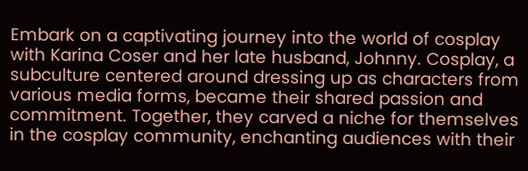Embark on a captivating journey into the world of cosplay with Karina Coser and her late husband, Johnny. Cosplay, a subculture centered around dressing up as characters from various media forms, became their shared passion and commitment. Together, they carved a niche for themselves in the cosplay community, enchanting audiences with their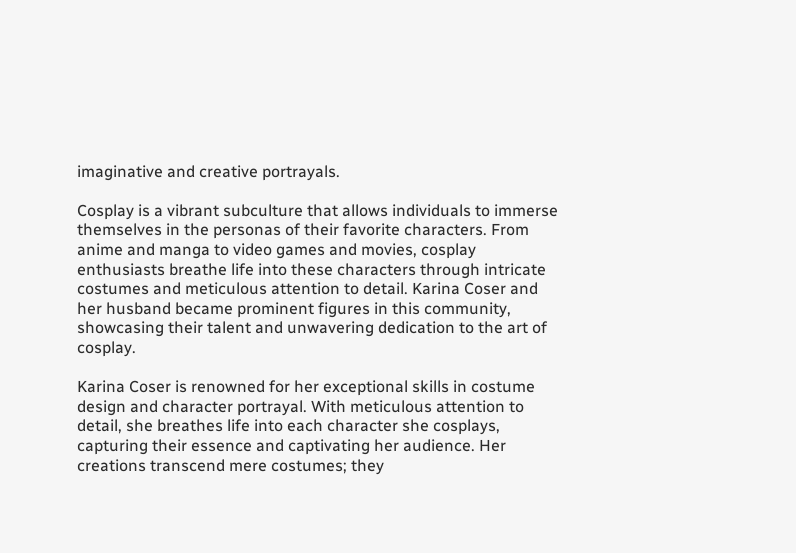imaginative and creative portrayals.

Cosplay is a vibrant subculture that allows individuals to immerse themselves in the personas of their favorite characters. From anime and manga to video games and movies, cosplay enthusiasts breathe life into these characters through intricate costumes and meticulous attention to detail. Karina Coser and her husband became prominent figures in this community, showcasing their talent and unwavering dedication to the art of cosplay.

Karina Coser is renowned for her exceptional skills in costume design and character portrayal. With meticulous attention to detail, she breathes life into each character she cosplays, capturing their essence and captivating her audience. Her creations transcend mere costumes; they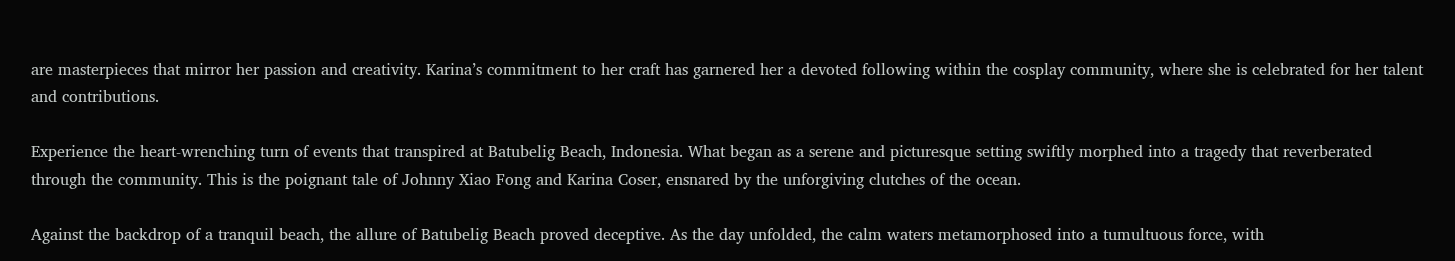are masterpieces that mirror her passion and creativity. Karina’s commitment to her craft has garnered her a devoted following within the cosplay community, where she is celebrated for her talent and contributions.

Experience the heart-wrenching turn of events that transpired at Batubelig Beach, Indonesia. What began as a serene and picturesque setting swiftly morphed into a tragedy that reverberated through the community. This is the poignant tale of Johnny Xiao Fong and Karina Coser, ensnared by the unforgiving clutches of the ocean.

Against the backdrop of a tranquil beach, the allure of Batubelig Beach proved deceptive. As the day unfolded, the calm waters metamorphosed into a tumultuous force, with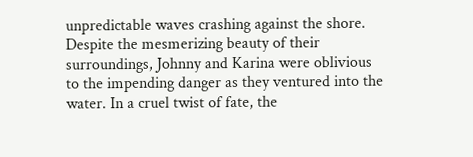unpredictable waves crashing against the shore. Despite the mesmerizing beauty of their surroundings, Johnny and Karina were oblivious to the impending danger as they ventured into the water. In a cruel twist of fate, the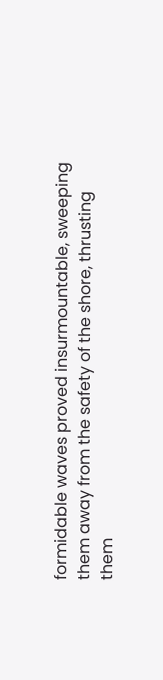formidable waves proved insurmountable, sweeping them away from the safety of the shore, thrusting them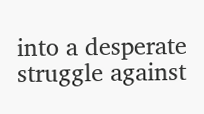into a desperate struggle against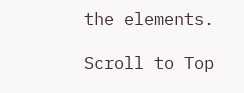the elements.

Scroll to Top